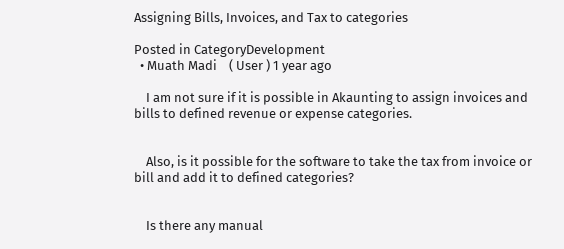Assigning Bills, Invoices, and Tax to categories

Posted in CategoryDevelopment
  • Muath Madi    ( User ) 1 year ago

    I am not sure if it is possible in Akaunting to assign invoices and bills to defined revenue or expense categories.


    Also, is it possible for the software to take the tax from invoice or bill and add it to defined categories?


    Is there any manual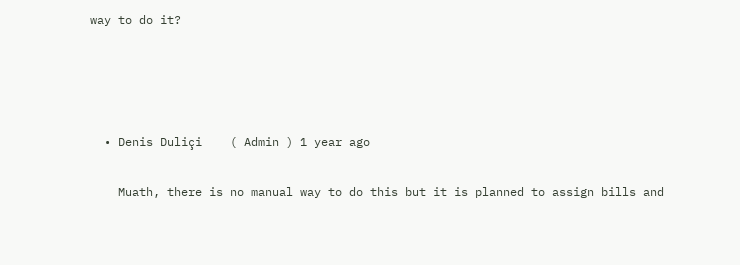way to do it?




  • Denis Duliçi    ( Admin ) 1 year ago

    Muath, there is no manual way to do this but it is planned to assign bills and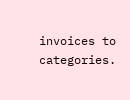invoices to categories.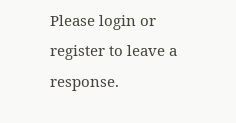Please login or register to leave a response.